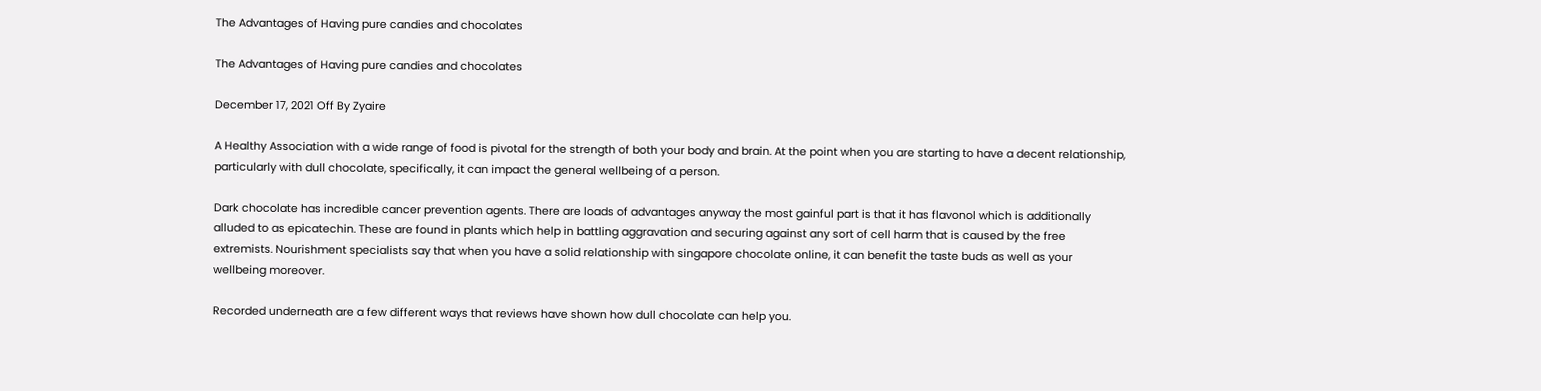The Advantages of Having pure candies and chocolates

The Advantages of Having pure candies and chocolates

December 17, 2021 Off By Zyaire

A Healthy Association with a wide range of food is pivotal for the strength of both your body and brain. At the point when you are starting to have a decent relationship, particularly with dull chocolate, specifically, it can impact the general wellbeing of a person.

Dark chocolate has incredible cancer prevention agents. There are loads of advantages anyway the most gainful part is that it has flavonol which is additionally alluded to as epicatechin. These are found in plants which help in battling aggravation and securing against any sort of cell harm that is caused by the free extremists. Nourishment specialists say that when you have a solid relationship with singapore chocolate online, it can benefit the taste buds as well as your wellbeing moreover.

Recorded underneath are a few different ways that reviews have shown how dull chocolate can help you.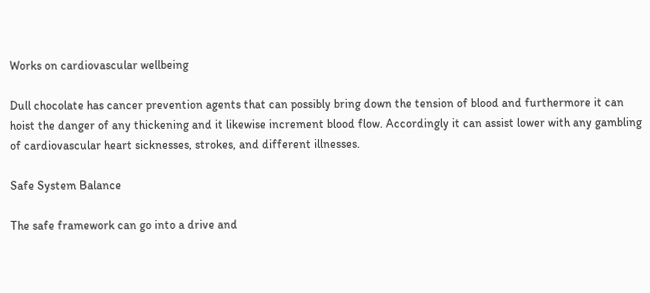Works on cardiovascular wellbeing

Dull chocolate has cancer prevention agents that can possibly bring down the tension of blood and furthermore it can hoist the danger of any thickening and it likewise increment blood flow. Accordingly it can assist lower with any gambling of cardiovascular heart sicknesses, strokes, and different illnesses.

Safe System Balance

The safe framework can go into a drive and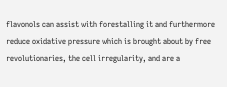flavonols can assist with forestalling it and furthermore reduce oxidative pressure which is brought about by free revolutionaries, the cell irregularity, and are a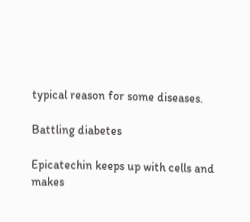typical reason for some diseases.

Battling diabetes

Epicatechin keeps up with cells and makes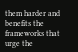them harder and benefits the frameworks that urge the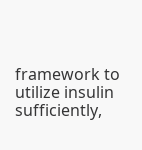framework to utilize insulin sufficiently,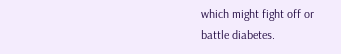which might fight off or battle diabetes.